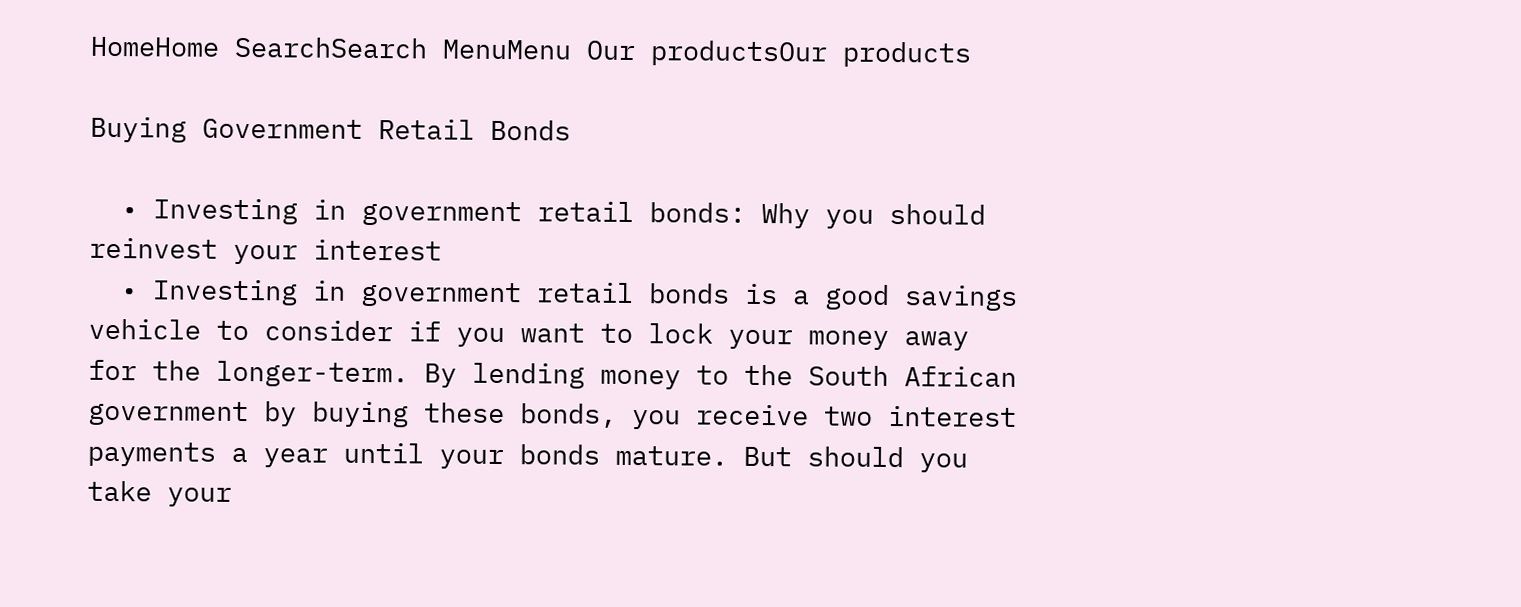HomeHome SearchSearch MenuMenu Our productsOur products

Buying Government Retail Bonds

  • Investing in government retail bonds: Why you should reinvest your interest
  • Investing in government retail bonds is a good savings vehicle to consider if you want to lock your money away for the longer-term. By lending money to the South African government by buying these bonds, you receive two interest payments a year until your bonds mature. But should you take your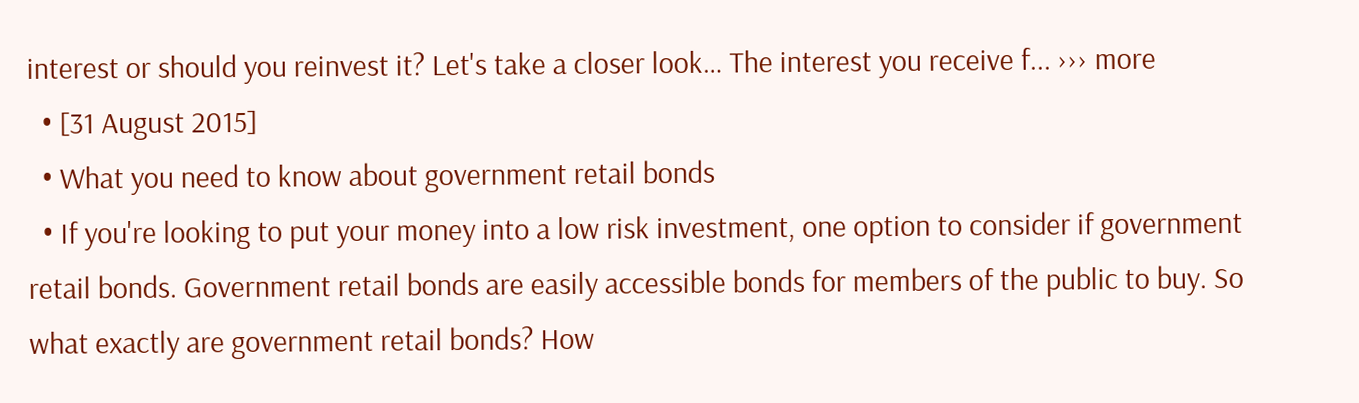interest or should you reinvest it? Let's take a closer look… The interest you receive f... ››› more
  • [31 August 2015]
  • What you need to know about government retail bonds
  • If you're looking to put your money into a low risk investment, one option to consider if government retail bonds. Government retail bonds are easily accessible bonds for members of the public to buy. So what exactly are government retail bonds? How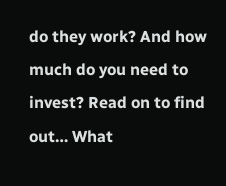do they work? And how much do you need to invest? Read on to find out… What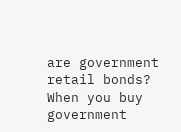are government retail bonds? When you buy government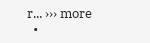r... ››› more
  •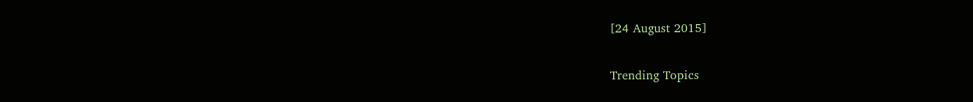[24 August 2015]

Trending Topics